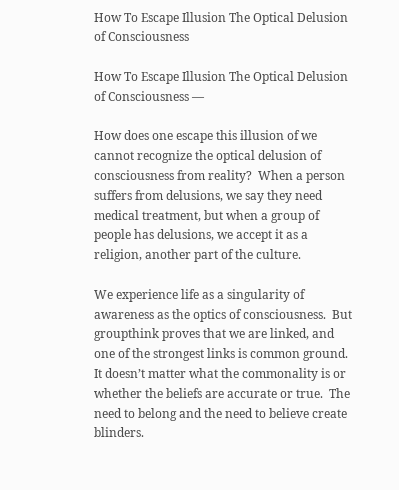How To Escape Illusion The Optical Delusion of Consciousness

How To Escape Illusion The Optical Delusion of Consciousness —

How does one escape this illusion of we cannot recognize the optical delusion of consciousness from reality?  When a person suffers from delusions, we say they need medical treatment, but when a group of people has delusions, we accept it as a religion, another part of the culture.

We experience life as a singularity of awareness as the optics of consciousness.  But groupthink proves that we are linked, and one of the strongest links is common ground.  It doesn’t matter what the commonality is or whether the beliefs are accurate or true.  The need to belong and the need to believe create blinders.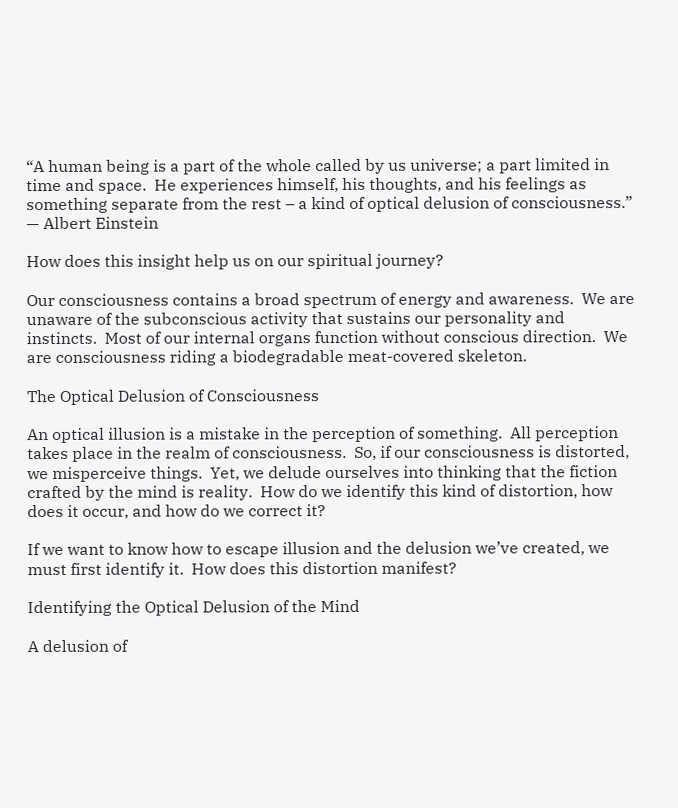“A human being is a part of the whole called by us universe; a part limited in time and space.  He experiences himself, his thoughts, and his feelings as something separate from the rest – a kind of optical delusion of consciousness.” — Albert Einstein

How does this insight help us on our spiritual journey?

Our consciousness contains a broad spectrum of energy and awareness.  We are unaware of the subconscious activity that sustains our personality and instincts.  Most of our internal organs function without conscious direction.  We are consciousness riding a biodegradable meat-covered skeleton.

The Optical Delusion of Consciousness

An optical illusion is a mistake in the perception of something.  All perception takes place in the realm of consciousness.  So, if our consciousness is distorted, we misperceive things.  Yet, we delude ourselves into thinking that the fiction crafted by the mind is reality.  How do we identify this kind of distortion, how does it occur, and how do we correct it?

If we want to know how to escape illusion and the delusion we’ve created, we must first identify it.  How does this distortion manifest?

Identifying the Optical Delusion of the Mind

A delusion of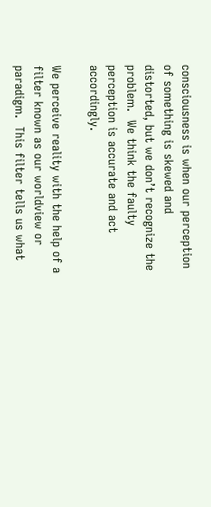consciousness is when our perception of something is skewed and distorted, but we don’t recognize the problem.  We think the faulty perception is accurate and act accordingly.

We perceive reality with the help of a filter known as our worldview or paradigm.  This filter tells us what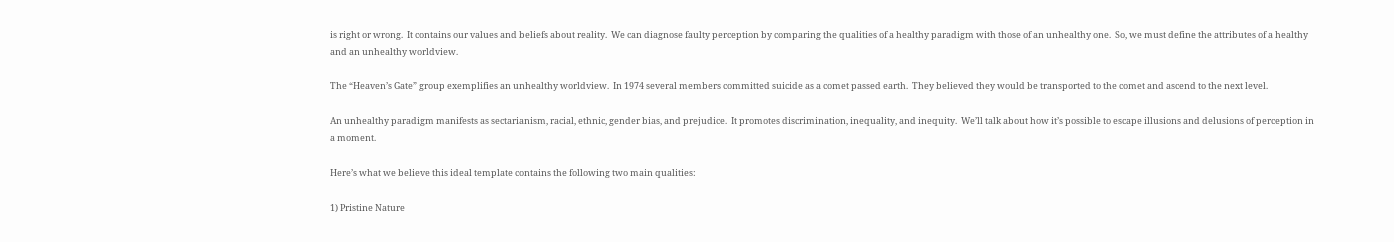is right or wrong.  It contains our values and beliefs about reality.  We can diagnose faulty perception by comparing the qualities of a healthy paradigm with those of an unhealthy one.  So, we must define the attributes of a healthy and an unhealthy worldview.

The “Heaven’s Gate” group exemplifies an unhealthy worldview.  In 1974 several members committed suicide as a comet passed earth.  They believed they would be transported to the comet and ascend to the next level.

An unhealthy paradigm manifests as sectarianism, racial, ethnic, gender bias, and prejudice.  It promotes discrimination, inequality, and inequity.  We’ll talk about how it’s possible to escape illusions and delusions of perception in a moment.

Here’s what we believe this ideal template contains the following two main qualities:

1) Pristine Nature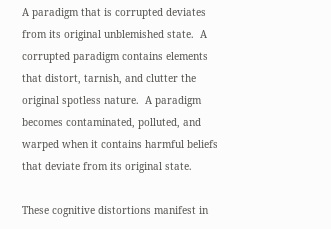A paradigm that is corrupted deviates from its original unblemished state.  A corrupted paradigm contains elements that distort, tarnish, and clutter the original spotless nature.  A paradigm becomes contaminated, polluted, and warped when it contains harmful beliefs that deviate from its original state.

These cognitive distortions manifest in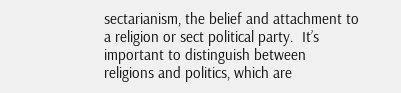sectarianism, the belief and attachment to a religion or sect political party.  It’s important to distinguish between religions and politics, which are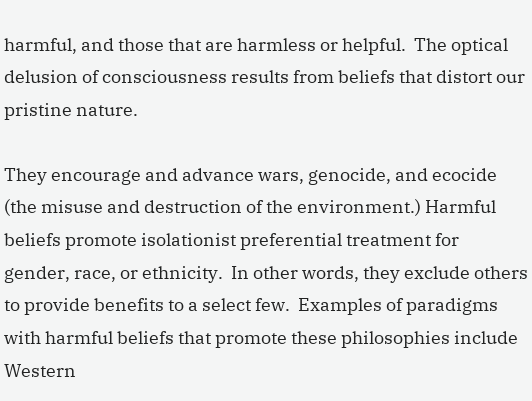harmful, and those that are harmless or helpful.  The optical delusion of consciousness results from beliefs that distort our pristine nature.

They encourage and advance wars, genocide, and ecocide (the misuse and destruction of the environment.) Harmful beliefs promote isolationist preferential treatment for gender, race, or ethnicity.  In other words, they exclude others to provide benefits to a select few.  Examples of paradigms with harmful beliefs that promote these philosophies include Western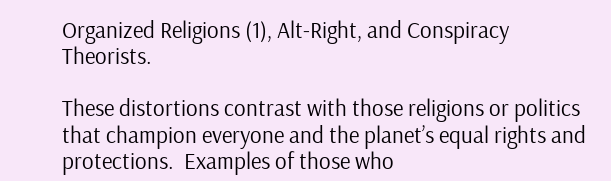Organized Religions (1), Alt-Right, and Conspiracy Theorists.

These distortions contrast with those religions or politics that champion everyone and the planet’s equal rights and protections.  Examples of those who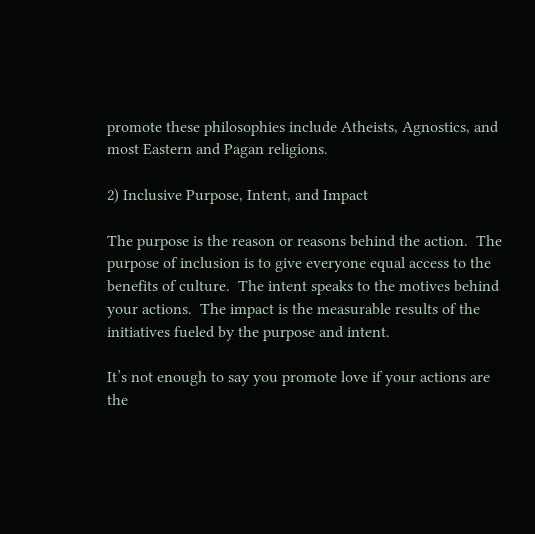promote these philosophies include Atheists, Agnostics, and most Eastern and Pagan religions.

2) Inclusive Purpose, Intent, and Impact

The purpose is the reason or reasons behind the action.  The purpose of inclusion is to give everyone equal access to the benefits of culture.  The intent speaks to the motives behind your actions.  The impact is the measurable results of the initiatives fueled by the purpose and intent.

It’s not enough to say you promote love if your actions are the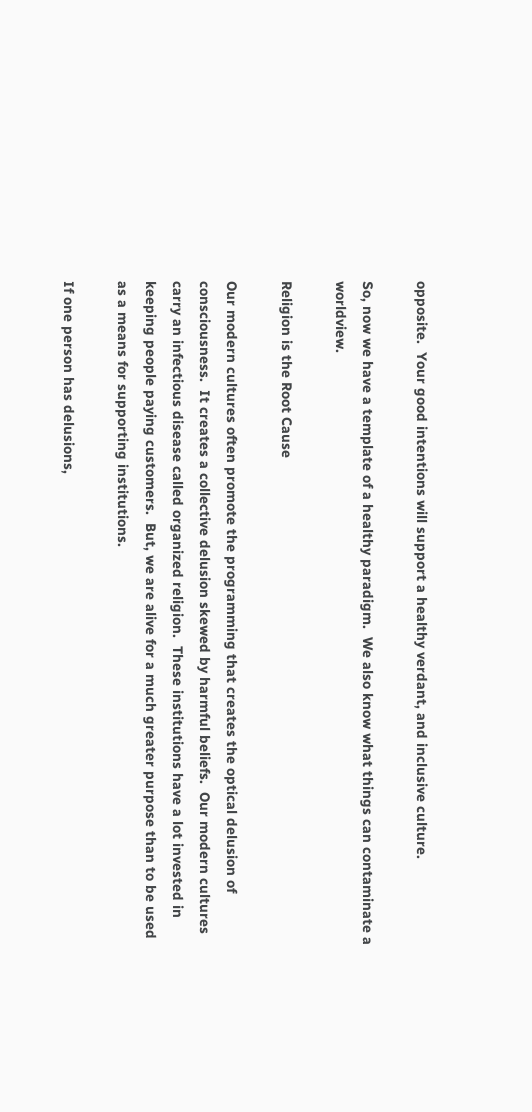opposite.  Your good intentions will support a healthy verdant, and inclusive culture.

So, now we have a template of a healthy paradigm.  We also know what things can contaminate a worldview.

Religion is the Root Cause

Our modern cultures often promote the programming that creates the optical delusion of consciousness.  It creates a collective delusion skewed by harmful beliefs.  Our modern cultures carry an infectious disease called organized religion.  These institutions have a lot invested in keeping people paying customers.  But, we are alive for a much greater purpose than to be used as a means for supporting institutions.

If one person has delusions,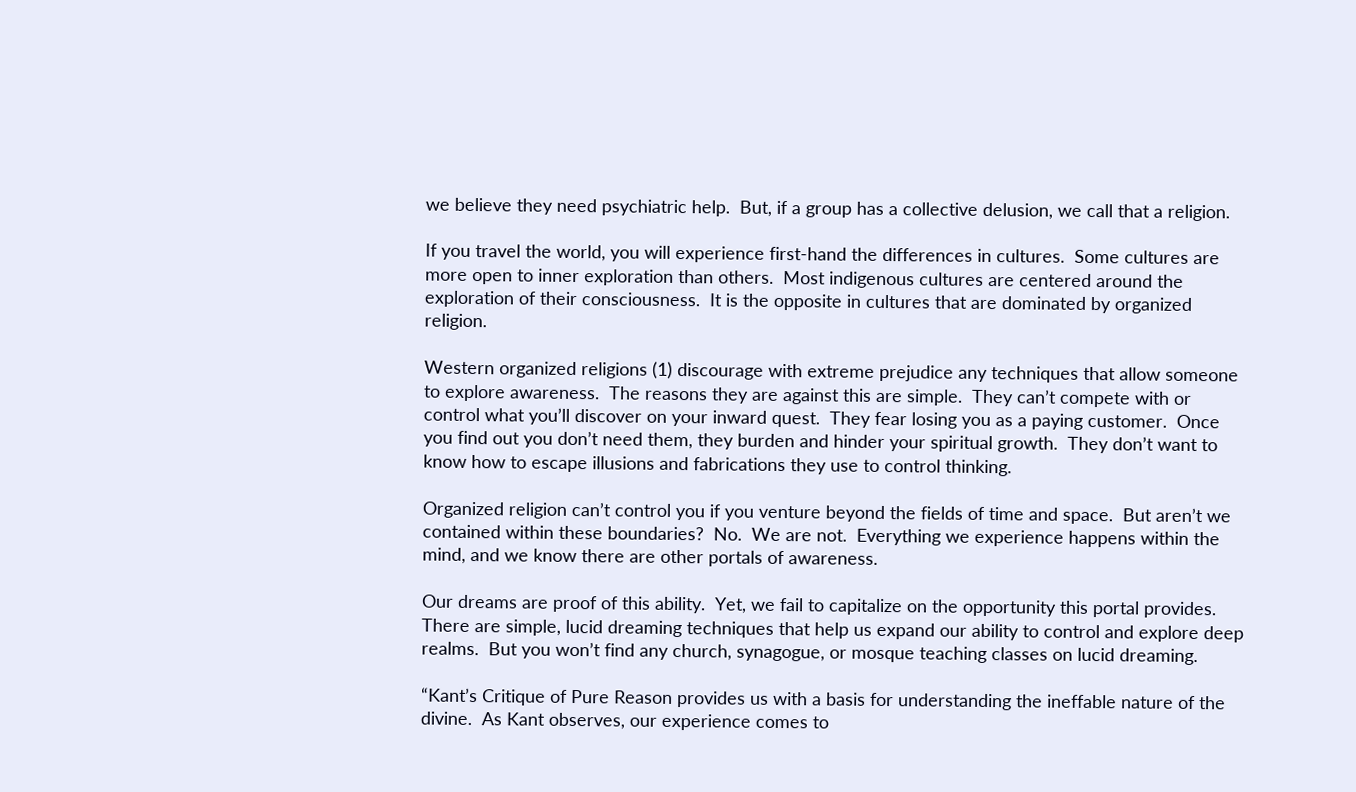we believe they need psychiatric help.  But, if a group has a collective delusion, we call that a religion.

If you travel the world, you will experience first-hand the differences in cultures.  Some cultures are more open to inner exploration than others.  Most indigenous cultures are centered around the exploration of their consciousness.  It is the opposite in cultures that are dominated by organized religion.

Western organized religions (1) discourage with extreme prejudice any techniques that allow someone to explore awareness.  The reasons they are against this are simple.  They can’t compete with or control what you’ll discover on your inward quest.  They fear losing you as a paying customer.  Once you find out you don’t need them, they burden and hinder your spiritual growth.  They don’t want to know how to escape illusions and fabrications they use to control thinking.

Organized religion can’t control you if you venture beyond the fields of time and space.  But aren’t we contained within these boundaries?  No.  We are not.  Everything we experience happens within the mind, and we know there are other portals of awareness.

Our dreams are proof of this ability.  Yet, we fail to capitalize on the opportunity this portal provides.   There are simple, lucid dreaming techniques that help us expand our ability to control and explore deep realms.  But you won’t find any church, synagogue, or mosque teaching classes on lucid dreaming.

“Kant’s Critique of Pure Reason provides us with a basis for understanding the ineffable nature of the divine.  As Kant observes, our experience comes to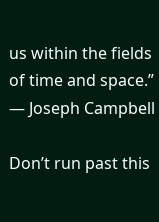us within the fields of time and space.” — Joseph Campbell

Don’t run past this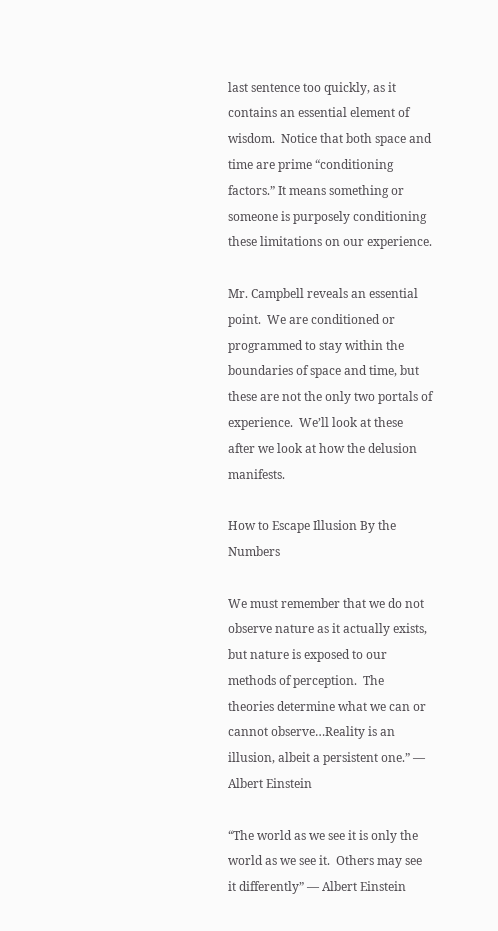last sentence too quickly, as it contains an essential element of wisdom.  Notice that both space and time are prime “conditioning factors.” It means something or someone is purposely conditioning these limitations on our experience.

Mr. Campbell reveals an essential point.  We are conditioned or programmed to stay within the boundaries of space and time, but these are not the only two portals of experience.  We’ll look at these after we look at how the delusion manifests.

How to Escape Illusion By the Numbers

We must remember that we do not observe nature as it actually exists, but nature is exposed to our methods of perception.  The theories determine what we can or cannot observe…Reality is an illusion, albeit a persistent one.” — Albert Einstein

“The world as we see it is only the world as we see it.  Others may see it differently” — Albert Einstein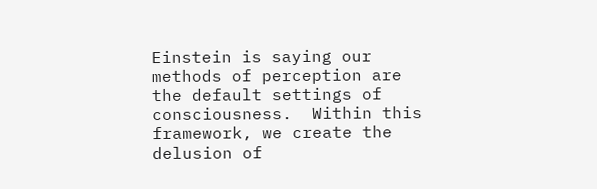Einstein is saying our methods of perception are the default settings of consciousness.  Within this framework, we create the delusion of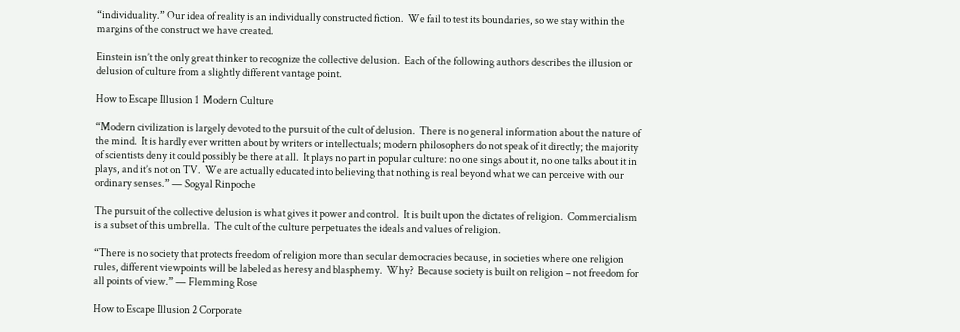“individuality.” Our idea of reality is an individually constructed fiction.  We fail to test its boundaries, so we stay within the margins of the construct we have created.

Einstein isn’t the only great thinker to recognize the collective delusion.  Each of the following authors describes the illusion or delusion of culture from a slightly different vantage point.

How to Escape Illusion 1  Modern Culture

“Modern civilization is largely devoted to the pursuit of the cult of delusion.  There is no general information about the nature of the mind.  It is hardly ever written about by writers or intellectuals; modern philosophers do not speak of it directly; the majority of scientists deny it could possibly be there at all.  It plays no part in popular culture: no one sings about it, no one talks about it in plays, and it’s not on TV.  We are actually educated into believing that nothing is real beyond what we can perceive with our ordinary senses.” — Sogyal Rinpoche

The pursuit of the collective delusion is what gives it power and control.  It is built upon the dictates of religion.  Commercialism is a subset of this umbrella.  The cult of the culture perpetuates the ideals and values of religion.

“There is no society that protects freedom of religion more than secular democracies because, in societies where one religion rules, different viewpoints will be labeled as heresy and blasphemy.  Why?  Because society is built on religion – not freedom for all points of view.” — Flemming Rose

How to Escape Illusion 2 Corporate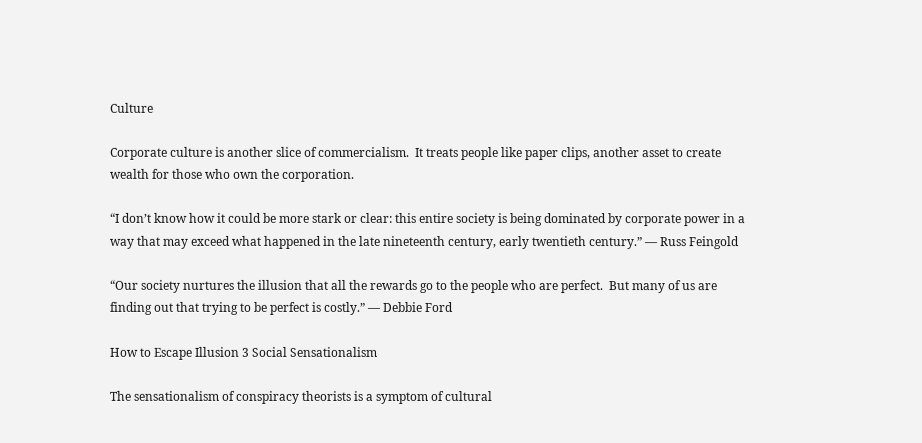Culture

Corporate culture is another slice of commercialism.  It treats people like paper clips, another asset to create wealth for those who own the corporation.

“I don’t know how it could be more stark or clear: this entire society is being dominated by corporate power in a way that may exceed what happened in the late nineteenth century, early twentieth century.” — Russ Feingold

“Our society nurtures the illusion that all the rewards go to the people who are perfect.  But many of us are finding out that trying to be perfect is costly.” — Debbie Ford

How to Escape Illusion 3 Social Sensationalism

The sensationalism of conspiracy theorists is a symptom of cultural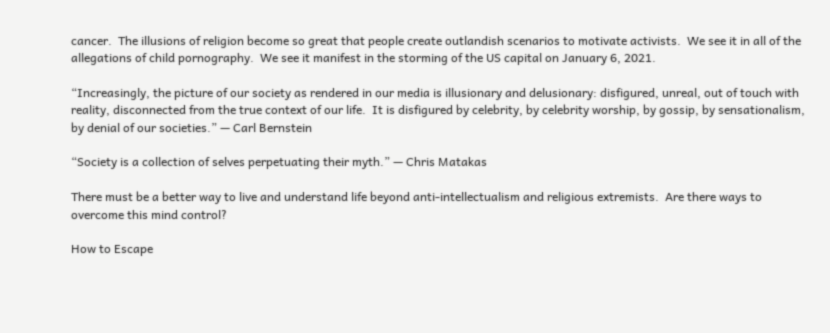cancer.  The illusions of religion become so great that people create outlandish scenarios to motivate activists.  We see it in all of the allegations of child pornography.  We see it manifest in the storming of the US capital on January 6, 2021.

“Increasingly, the picture of our society as rendered in our media is illusionary and delusionary: disfigured, unreal, out of touch with reality, disconnected from the true context of our life.  It is disfigured by celebrity, by celebrity worship, by gossip, by sensationalism, by denial of our societies.” — Carl Bernstein

“Society is a collection of selves perpetuating their myth.” — Chris Matakas

There must be a better way to live and understand life beyond anti-intellectualism and religious extremists.  Are there ways to overcome this mind control?

How to Escape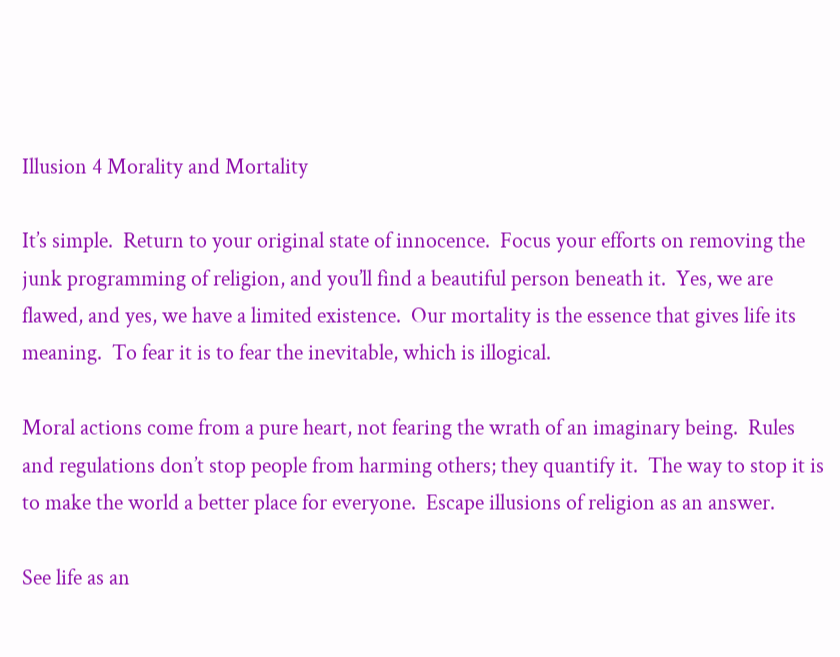Illusion 4 Morality and Mortality

It’s simple.  Return to your original state of innocence.  Focus your efforts on removing the junk programming of religion, and you’ll find a beautiful person beneath it.  Yes, we are flawed, and yes, we have a limited existence.  Our mortality is the essence that gives life its meaning.  To fear it is to fear the inevitable, which is illogical.

Moral actions come from a pure heart, not fearing the wrath of an imaginary being.  Rules and regulations don’t stop people from harming others; they quantify it.  The way to stop it is to make the world a better place for everyone.  Escape illusions of religion as an answer.

See life as an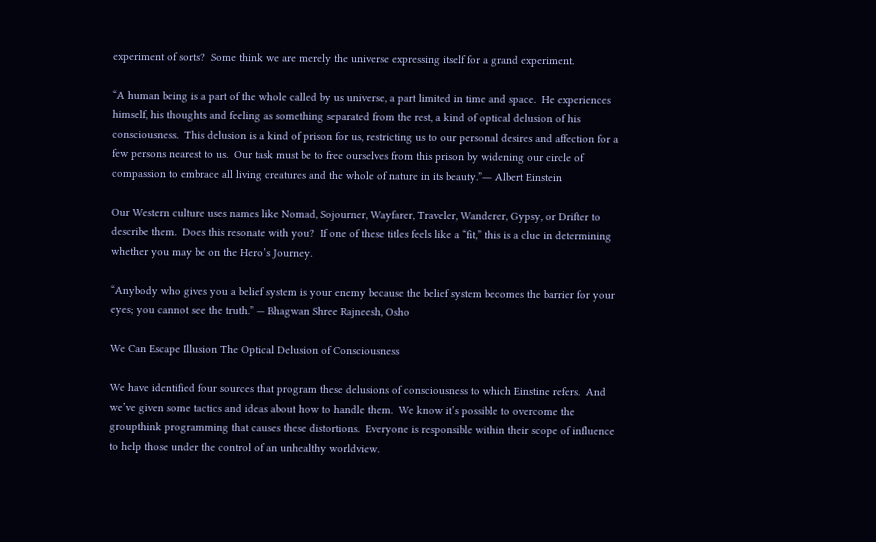experiment of sorts?  Some think we are merely the universe expressing itself for a grand experiment.

“A human being is a part of the whole called by us universe, a part limited in time and space.  He experiences himself, his thoughts and feeling as something separated from the rest, a kind of optical delusion of his consciousness.  This delusion is a kind of prison for us, restricting us to our personal desires and affection for a few persons nearest to us.  Our task must be to free ourselves from this prison by widening our circle of compassion to embrace all living creatures and the whole of nature in its beauty.”― Albert Einstein

Our Western culture uses names like Nomad, Sojourner, Wayfarer, Traveler, Wanderer, Gypsy, or Drifter to describe them.  Does this resonate with you?  If one of these titles feels like a “fit,” this is a clue in determining whether you may be on the Hero’s Journey.

“Anybody who gives you a belief system is your enemy because the belief system becomes the barrier for your eyes; you cannot see the truth.” — Bhagwan Shree Rajneesh, Osho

We Can Escape Illusion The Optical Delusion of Consciousness

We have identified four sources that program these delusions of consciousness to which Einstine refers.  And we’ve given some tactics and ideas about how to handle them.  We know it’s possible to overcome the groupthink programming that causes these distortions.  Everyone is responsible within their scope of influence to help those under the control of an unhealthy worldview.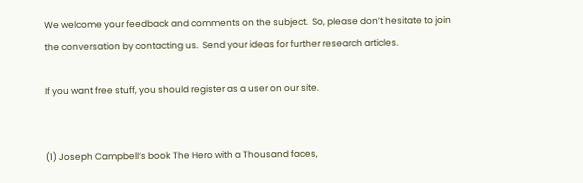We welcome your feedback and comments on the subject.  So, please don’t hesitate to join the conversation by contacting us.  Send your ideas for further research articles.

If you want free stuff, you should register as a user on our site.


(1) Joseph Campbell‘s book The Hero with a Thousand faces,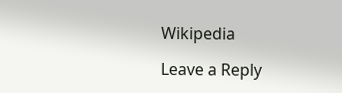Wikipedia

Leave a Reply